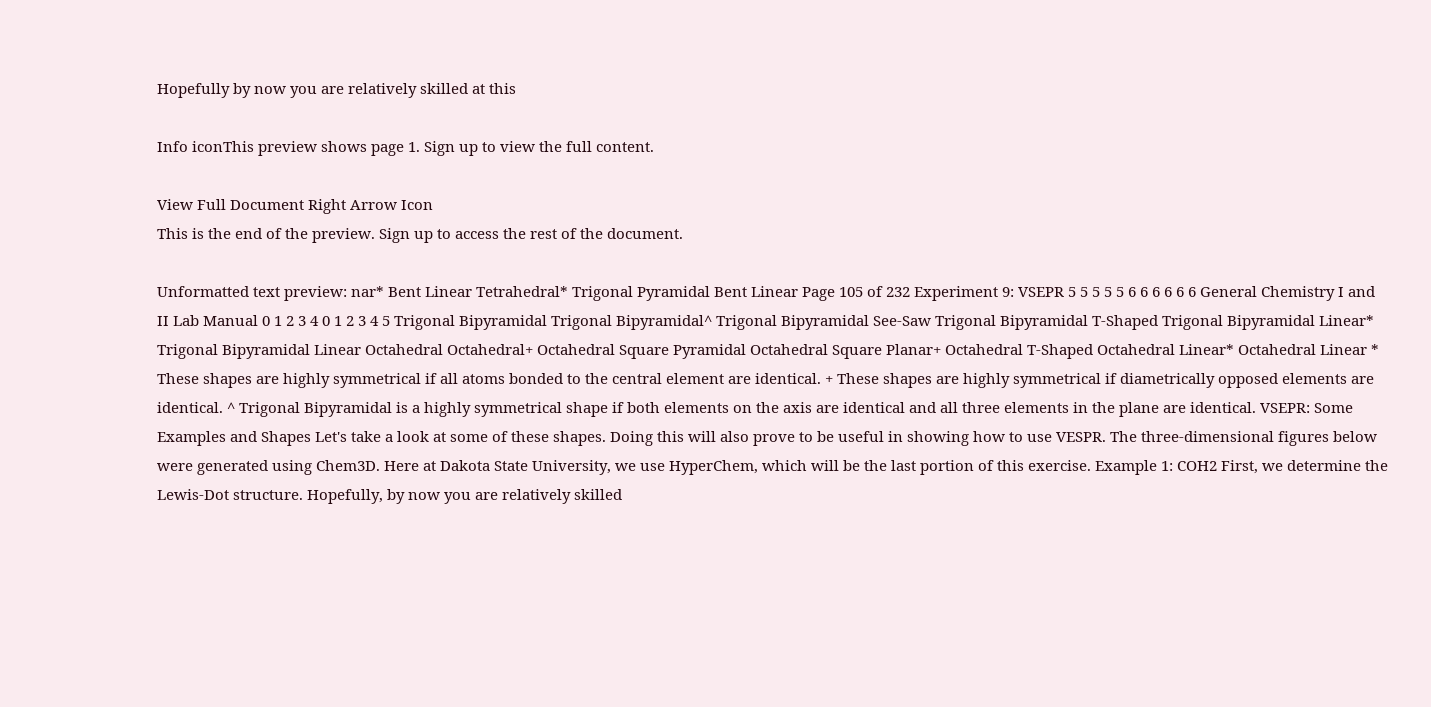Hopefully by now you are relatively skilled at this

Info iconThis preview shows page 1. Sign up to view the full content.

View Full Document Right Arrow Icon
This is the end of the preview. Sign up to access the rest of the document.

Unformatted text preview: nar* Bent Linear Tetrahedral* Trigonal Pyramidal Bent Linear Page 105 of 232 Experiment 9: VSEPR 5 5 5 5 5 6 6 6 6 6 6 General Chemistry I and II Lab Manual 0 1 2 3 4 0 1 2 3 4 5 Trigonal Bipyramidal Trigonal Bipyramidal^ Trigonal Bipyramidal See-Saw Trigonal Bipyramidal T-Shaped Trigonal Bipyramidal Linear* Trigonal Bipyramidal Linear Octahedral Octahedral+ Octahedral Square Pyramidal Octahedral Square Planar+ Octahedral T-Shaped Octahedral Linear* Octahedral Linear * These shapes are highly symmetrical if all atoms bonded to the central element are identical. + These shapes are highly symmetrical if diametrically opposed elements are identical. ^ Trigonal Bipyramidal is a highly symmetrical shape if both elements on the axis are identical and all three elements in the plane are identical. VSEPR: Some Examples and Shapes Let's take a look at some of these shapes. Doing this will also prove to be useful in showing how to use VESPR. The three-dimensional figures below were generated using Chem3D. Here at Dakota State University, we use HyperChem, which will be the last portion of this exercise. Example 1: COH2 First, we determine the Lewis-Dot structure. Hopefully, by now you are relatively skilled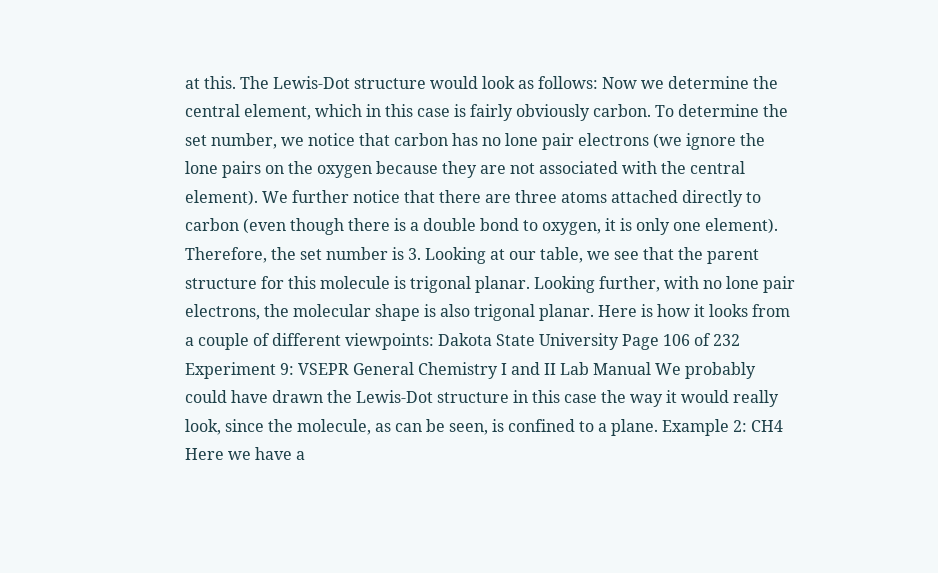at this. The Lewis-Dot structure would look as follows: Now we determine the central element, which in this case is fairly obviously carbon. To determine the set number, we notice that carbon has no lone pair electrons (we ignore the lone pairs on the oxygen because they are not associated with the central element). We further notice that there are three atoms attached directly to carbon (even though there is a double bond to oxygen, it is only one element). Therefore, the set number is 3. Looking at our table, we see that the parent structure for this molecule is trigonal planar. Looking further, with no lone pair electrons, the molecular shape is also trigonal planar. Here is how it looks from a couple of different viewpoints: Dakota State University Page 106 of 232 Experiment 9: VSEPR General Chemistry I and II Lab Manual We probably could have drawn the Lewis-Dot structure in this case the way it would really look, since the molecule, as can be seen, is confined to a plane. Example 2: CH4 Here we have a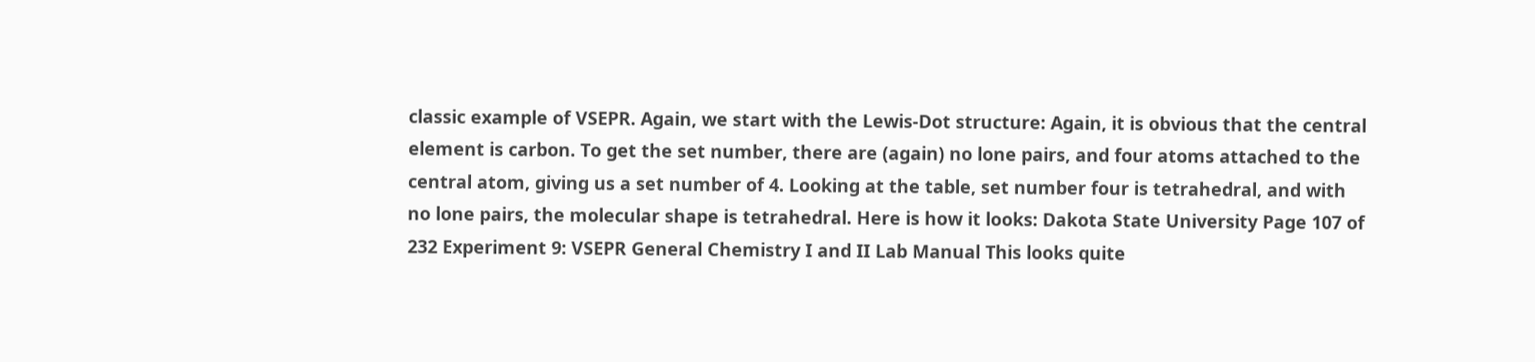classic example of VSEPR. Again, we start with the Lewis-Dot structure: Again, it is obvious that the central element is carbon. To get the set number, there are (again) no lone pairs, and four atoms attached to the central atom, giving us a set number of 4. Looking at the table, set number four is tetrahedral, and with no lone pairs, the molecular shape is tetrahedral. Here is how it looks: Dakota State University Page 107 of 232 Experiment 9: VSEPR General Chemistry I and II Lab Manual This looks quite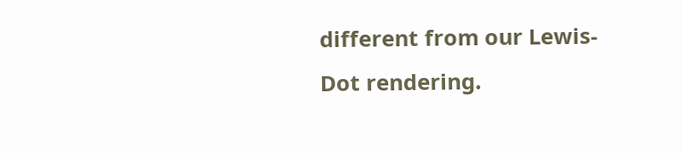different from our Lewis-Dot rendering.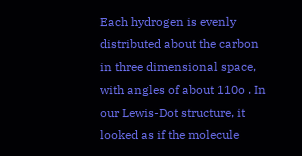Each hydrogen is evenly distributed about the carbon in three dimensional space, with angles of about 110o . In our Lewis-Dot structure, it looked as if the molecule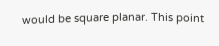would be square planar. This point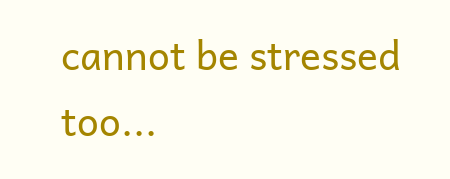cannot be stressed too...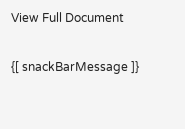View Full Document

{[ snackBarMessage ]}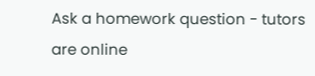Ask a homework question - tutors are online